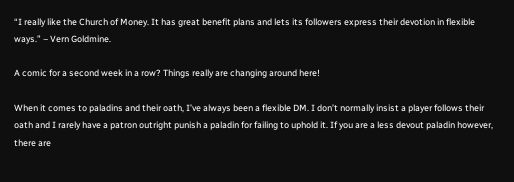“I really like the Church of Money. It has great benefit plans and lets its followers express their devotion in flexible ways.” – Vern Goldmine.

A comic for a second week in a row? Things really are changing around here!

When it comes to paladins and their oath, I’ve always been a flexible DM. I don’t normally insist a player follows their oath and I rarely have a patron outright punish a paladin for failing to uphold it. If you are a less devout paladin however, there are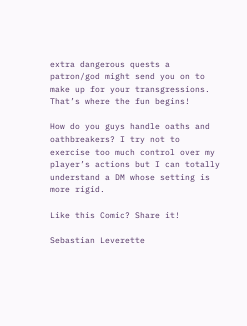extra dangerous quests a patron/god might send you on to make up for your transgressions. That’s where the fun begins!

How do you guys handle oaths and oathbreakers? I try not to exercise too much control over my player’s actions but I can totally understand a DM whose setting is more rigid.

Like this Comic? Share it!

Sebastian Leverette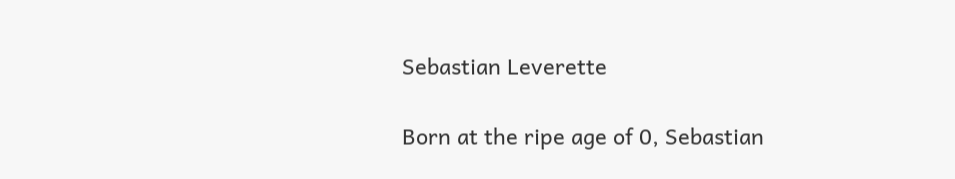Sebastian Leverette

Born at the ripe age of 0, Sebastian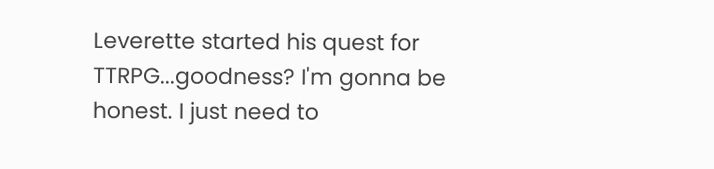Leverette started his quest for TTRPG...goodness? I'm gonna be honest. I just need to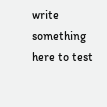write something here to test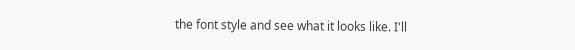the font style and see what it looks like. I'll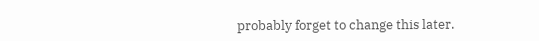probably forget to change this later.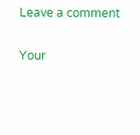Leave a comment

Your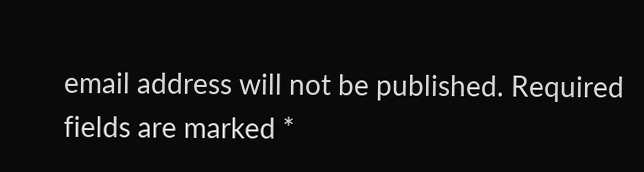email address will not be published. Required fields are marked *